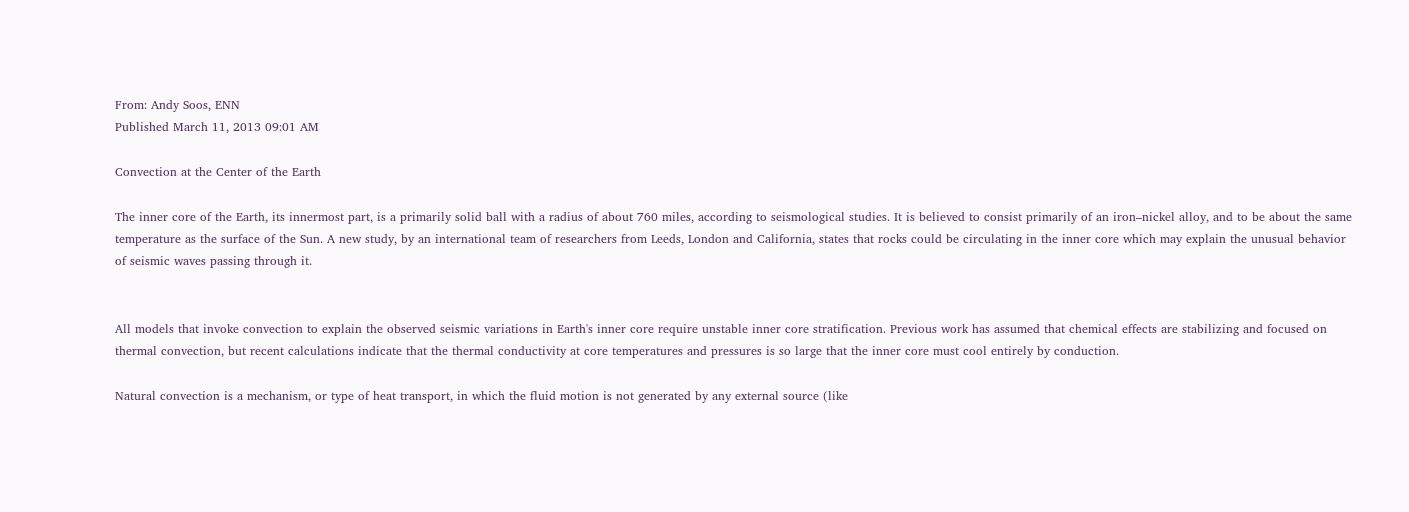From: Andy Soos, ENN
Published March 11, 2013 09:01 AM

Convection at the Center of the Earth

The inner core of the Earth, its innermost part, is a primarily solid ball with a radius of about 760 miles, according to seismological studies. It is believed to consist primarily of an iron–nickel alloy, and to be about the same temperature as the surface of the Sun. A new study, by an international team of researchers from Leeds, London and California, states that rocks could be circulating in the inner core which may explain the unusual behavior of seismic waves passing through it.


All models that invoke convection to explain the observed seismic variations in Earth's inner core require unstable inner core stratification. Previous work has assumed that chemical effects are stabilizing and focused on thermal convection, but recent calculations indicate that the thermal conductivity at core temperatures and pressures is so large that the inner core must cool entirely by conduction.

Natural convection is a mechanism, or type of heat transport, in which the fluid motion is not generated by any external source (like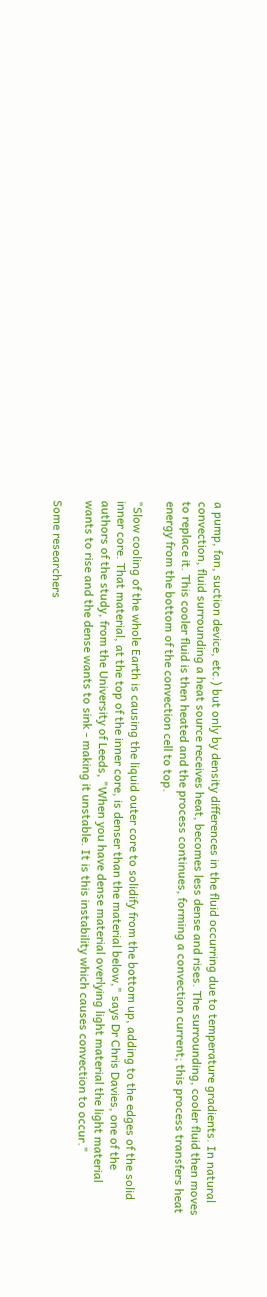a pump, fan, suction device, etc.) but only by density differences in the fluid occurring due to temperature gradients. In natural convection, fluid surrounding a heat source receives heat, becomes less dense and rises. The surrounding, cooler fluid then moves to replace it. This cooler fluid is then heated and the process continues, forming a convection current; this process transfers heat energy from the bottom of the convection cell to top.

"Slow cooling of the whole Earth is causing the liquid outer core to solidify from the bottom up, adding to the edges of the solid inner core. That material, at the top of the inner core, is denser than the material below," says Dr Chris Davies, one of the authors of the study, from the University of Leeds, "When you have dense material overlying light material the light material wants to rise and the dense wants to sink - making it unstable. It is this instability which causes convection to occur."

Some researchers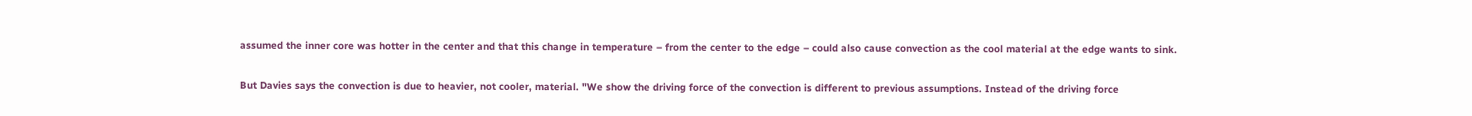assumed the inner core was hotter in the center and that this change in temperature – from the center to the edge – could also cause convection as the cool material at the edge wants to sink.

But Davies says the convection is due to heavier, not cooler, material. "We show the driving force of the convection is different to previous assumptions. Instead of the driving force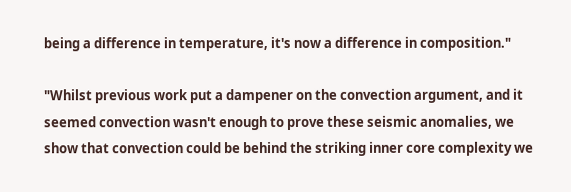being a difference in temperature, it's now a difference in composition."

"Whilst previous work put a dampener on the convection argument, and it seemed convection wasn't enough to prove these seismic anomalies, we show that convection could be behind the striking inner core complexity we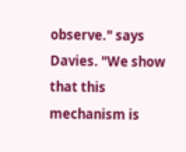observe." says Davies. "We show that this mechanism is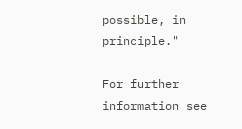possible, in principle."

For further information see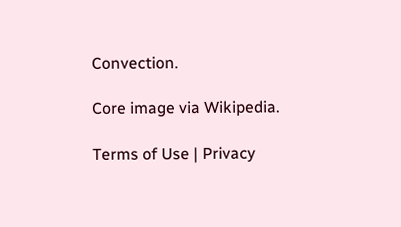Convection.

Core image via Wikipedia.

Terms of Use | Privacy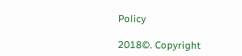Policy

2018©. Copyright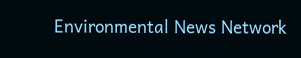Environmental News Network